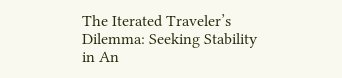The Iterated Traveler’s Dilemma: Seeking Stability in An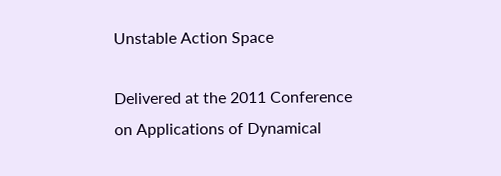Unstable Action Space

Delivered at the 2011 Conference on Applications of Dynamical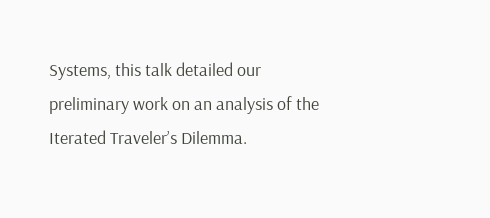Systems, this talk detailed our preliminary work on an analysis of the Iterated Traveler’s Dilemma.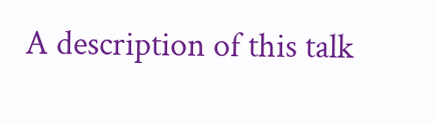A description of this talk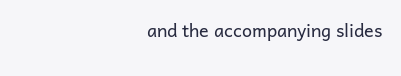and the accompanying slides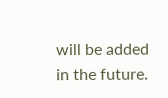will be added in the future.